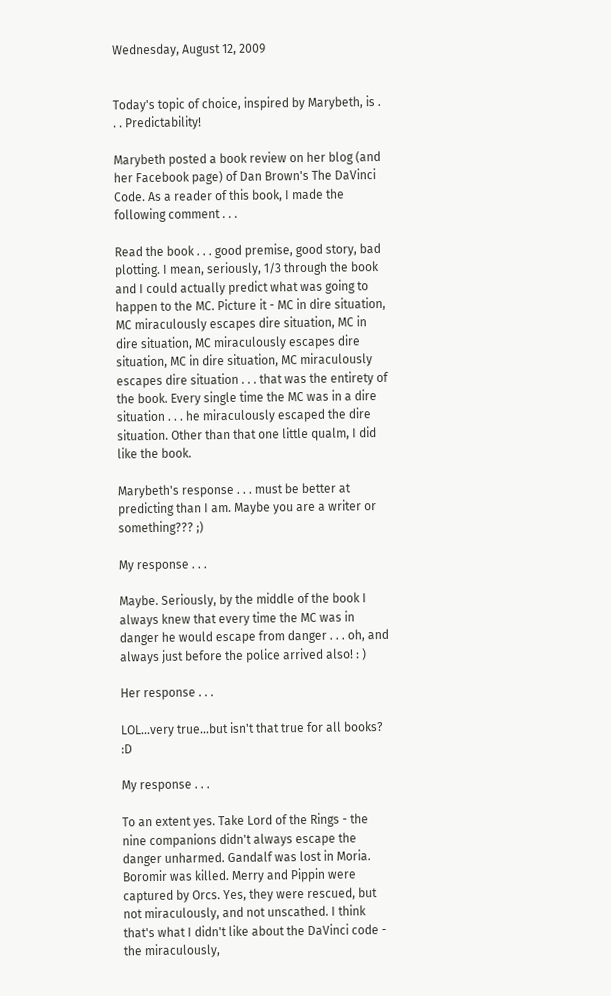Wednesday, August 12, 2009


Today's topic of choice, inspired by Marybeth, is . . . Predictability!

Marybeth posted a book review on her blog (and her Facebook page) of Dan Brown's The DaVinci Code. As a reader of this book, I made the following comment . . .

Read the book . . . good premise, good story, bad plotting. I mean, seriously, 1/3 through the book and I could actually predict what was going to happen to the MC. Picture it - MC in dire situation, MC miraculously escapes dire situation, MC in dire situation, MC miraculously escapes dire situation, MC in dire situation, MC miraculously escapes dire situation . . . that was the entirety of the book. Every single time the MC was in a dire situation . . . he miraculously escaped the dire situation. Other than that one little qualm, I did like the book.

Marybeth's response . . . must be better at predicting than I am. Maybe you are a writer or something??? ;)

My response . . .

Maybe. Seriously, by the middle of the book I always knew that every time the MC was in danger he would escape from danger . . . oh, and always just before the police arrived also! : )

Her response . . .

LOL...very true...but isn't that true for all books? :D

My response . . .

To an extent yes. Take Lord of the Rings - the nine companions didn't always escape the danger unharmed. Gandalf was lost in Moria. Boromir was killed. Merry and Pippin were captured by Orcs. Yes, they were rescued, but not miraculously, and not unscathed. I think that's what I didn't like about the DaVinci code - the miraculously,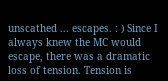unscathed ... escapes. : ) Since I always knew the MC would escape, there was a dramatic loss of tension. Tension is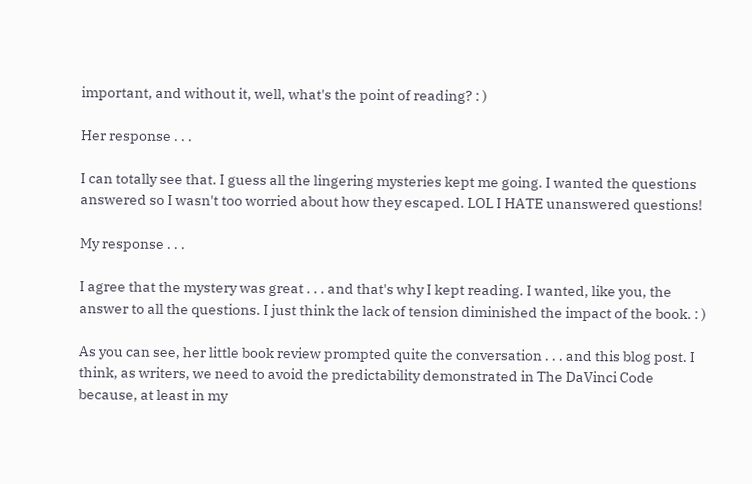important, and without it, well, what's the point of reading? : )

Her response . . .

I can totally see that. I guess all the lingering mysteries kept me going. I wanted the questions answered so I wasn't too worried about how they escaped. LOL I HATE unanswered questions!

My response . . .

I agree that the mystery was great . . . and that's why I kept reading. I wanted, like you, the answer to all the questions. I just think the lack of tension diminished the impact of the book. : )

As you can see, her little book review prompted quite the conversation . . . and this blog post. I think, as writers, we need to avoid the predictability demonstrated in The DaVinci Code because, at least in my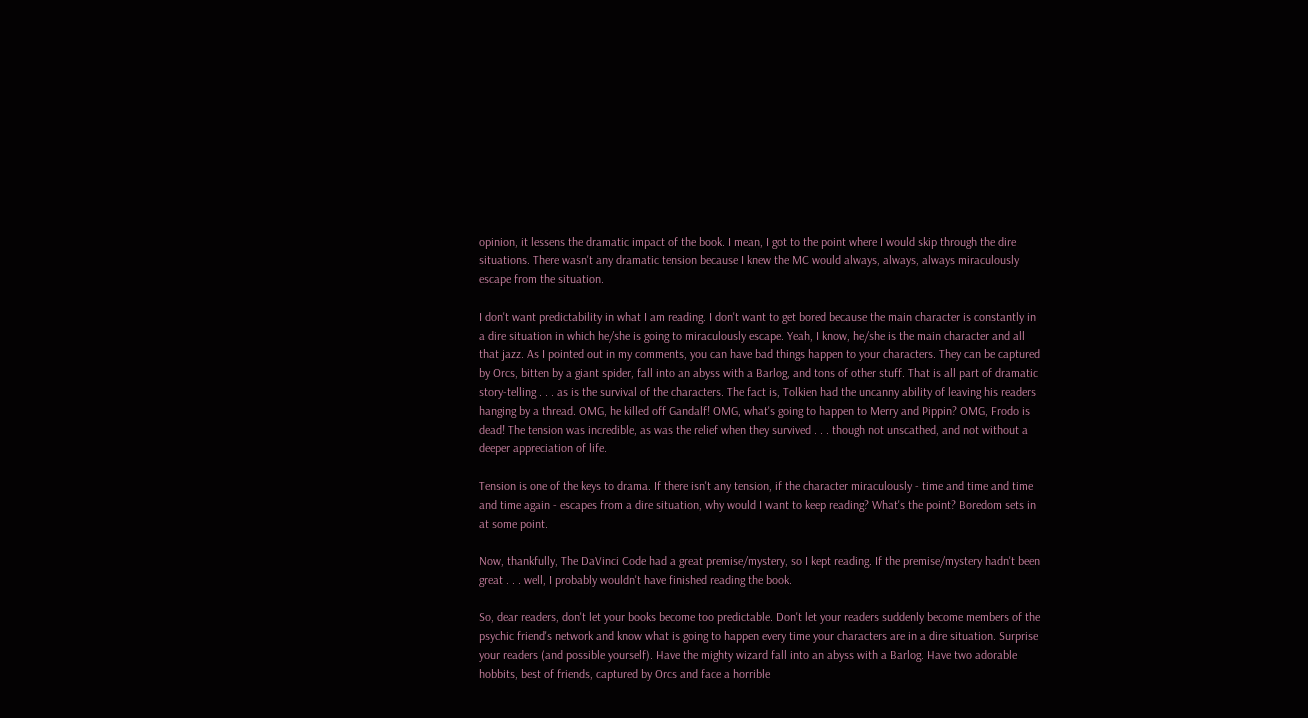opinion, it lessens the dramatic impact of the book. I mean, I got to the point where I would skip through the dire situations. There wasn't any dramatic tension because I knew the MC would always, always, always miraculously escape from the situation.

I don't want predictability in what I am reading. I don't want to get bored because the main character is constantly in a dire situation in which he/she is going to miraculously escape. Yeah, I know, he/she is the main character and all that jazz. As I pointed out in my comments, you can have bad things happen to your characters. They can be captured by Orcs, bitten by a giant spider, fall into an abyss with a Barlog, and tons of other stuff. That is all part of dramatic story-telling . . . as is the survival of the characters. The fact is, Tolkien had the uncanny ability of leaving his readers hanging by a thread. OMG, he killed off Gandalf! OMG, what's going to happen to Merry and Pippin? OMG, Frodo is dead! The tension was incredible, as was the relief when they survived . . . though not unscathed, and not without a deeper appreciation of life.

Tension is one of the keys to drama. If there isn't any tension, if the character miraculously - time and time and time and time again - escapes from a dire situation, why would I want to keep reading? What's the point? Boredom sets in at some point.

Now, thankfully, The DaVinci Code had a great premise/mystery, so I kept reading. If the premise/mystery hadn't been great . . . well, I probably wouldn't have finished reading the book.

So, dear readers, don't let your books become too predictable. Don't let your readers suddenly become members of the psychic friend's network and know what is going to happen every time your characters are in a dire situation. Surprise your readers (and possible yourself). Have the mighty wizard fall into an abyss with a Barlog. Have two adorable hobbits, best of friends, captured by Orcs and face a horrible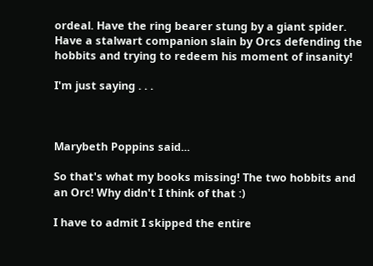ordeal. Have the ring bearer stung by a giant spider. Have a stalwart companion slain by Orcs defending the hobbits and trying to redeem his moment of insanity!

I'm just saying . . .



Marybeth Poppins said...

So that's what my books missing! The two hobbits and an Orc! Why didn't I think of that :)

I have to admit I skipped the entire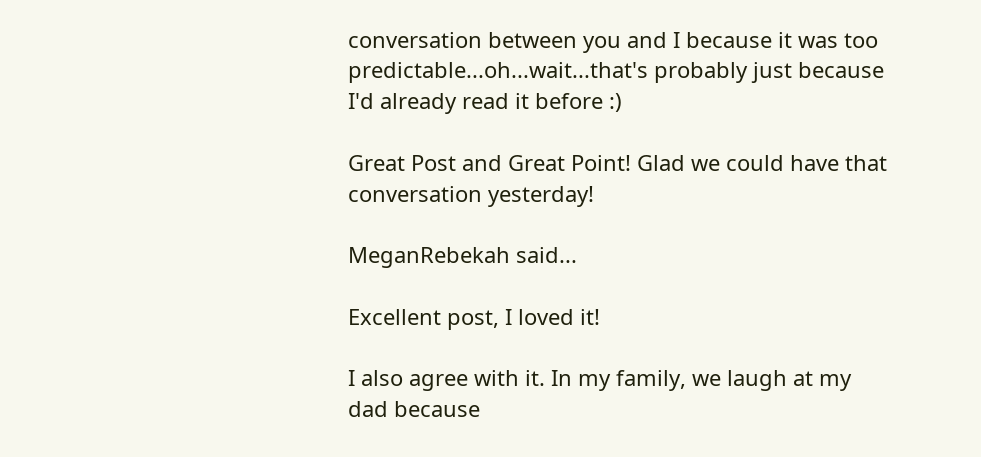conversation between you and I because it was too predictable...oh...wait...that's probably just because I'd already read it before :)

Great Post and Great Point! Glad we could have that conversation yesterday!

MeganRebekah said...

Excellent post, I loved it!

I also agree with it. In my family, we laugh at my dad because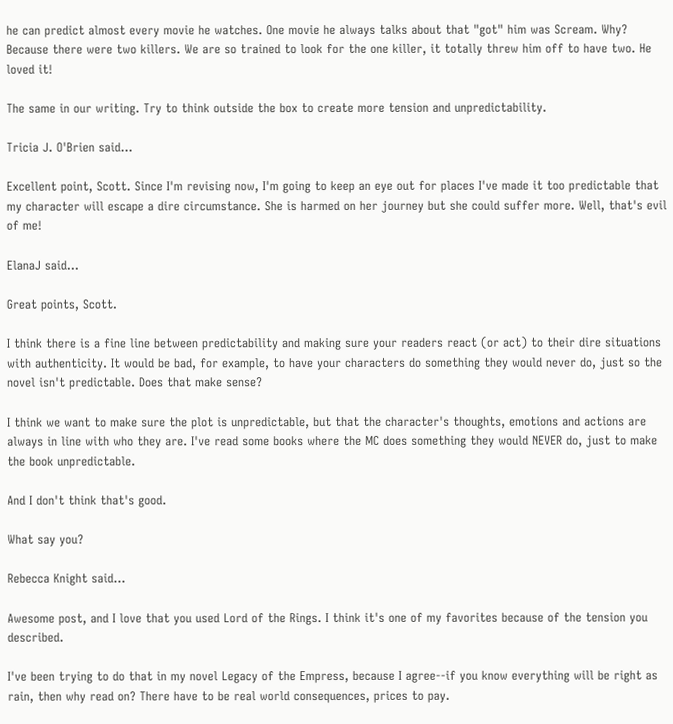he can predict almost every movie he watches. One movie he always talks about that "got" him was Scream. Why? Because there were two killers. We are so trained to look for the one killer, it totally threw him off to have two. He loved it!

The same in our writing. Try to think outside the box to create more tension and unpredictability.

Tricia J. O'Brien said...

Excellent point, Scott. Since I'm revising now, I'm going to keep an eye out for places I've made it too predictable that my character will escape a dire circumstance. She is harmed on her journey but she could suffer more. Well, that's evil of me!

ElanaJ said...

Great points, Scott.

I think there is a fine line between predictability and making sure your readers react (or act) to their dire situations with authenticity. It would be bad, for example, to have your characters do something they would never do, just so the novel isn't predictable. Does that make sense?

I think we want to make sure the plot is unpredictable, but that the character's thoughts, emotions and actions are always in line with who they are. I've read some books where the MC does something they would NEVER do, just to make the book unpredictable.

And I don't think that's good.

What say you?

Rebecca Knight said...

Awesome post, and I love that you used Lord of the Rings. I think it's one of my favorites because of the tension you described.

I've been trying to do that in my novel Legacy of the Empress, because I agree--if you know everything will be right as rain, then why read on? There have to be real world consequences, prices to pay.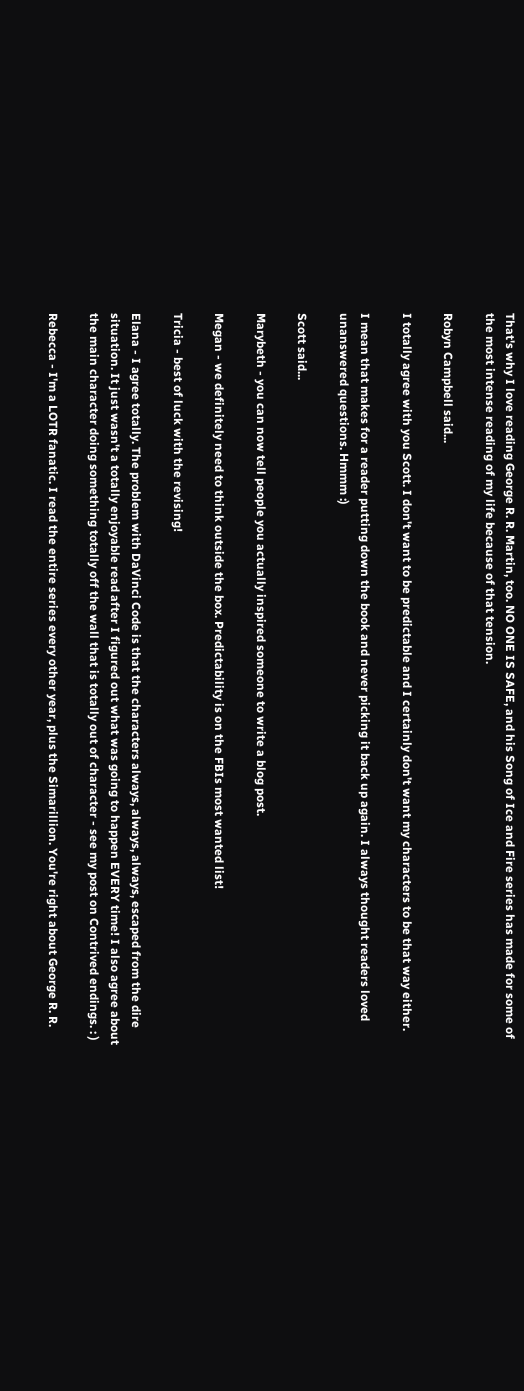That's why I love reading George R. R. Martin, too. NO ONE IS SAFE, and his Song of Ice and Fire series has made for some of the most intense reading of my life because of that tension.

Robyn Campbell said...

I totally agree with you Scott. I don't want to be predictable and I certainly don't want my characters to be that way either.

I mean that makes for a reader putting down the book and never picking it back up again. I always thought readers loved unanswered questions. Hmmm :)

Scott said...

Marybeth - you can now tell people you actually inspired someone to write a blog post.

Megan - we definitely need to think outside the box. Predictability is on the FBIs most wanted list!

Tricia - best of luck with the revising!

Elana - I agree totally. The problem with DaVinci Code is that the characters always, always, always, escaped from the dire situation. It just wasn't a totally enjoyable read after I figured out what was going to happen EVERY time! I also agree about the main character doing something totally off the wall that is totally out of character - see my post on Contrived endings. : )

Rebecca - I'm a LOTR fanatic. I read the entire series every other year, plus the Simarillion. You're right about George R. R.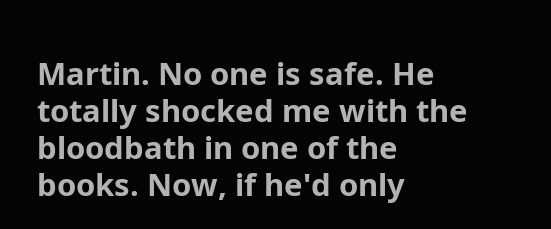Martin. No one is safe. He totally shocked me with the bloodbath in one of the books. Now, if he'd only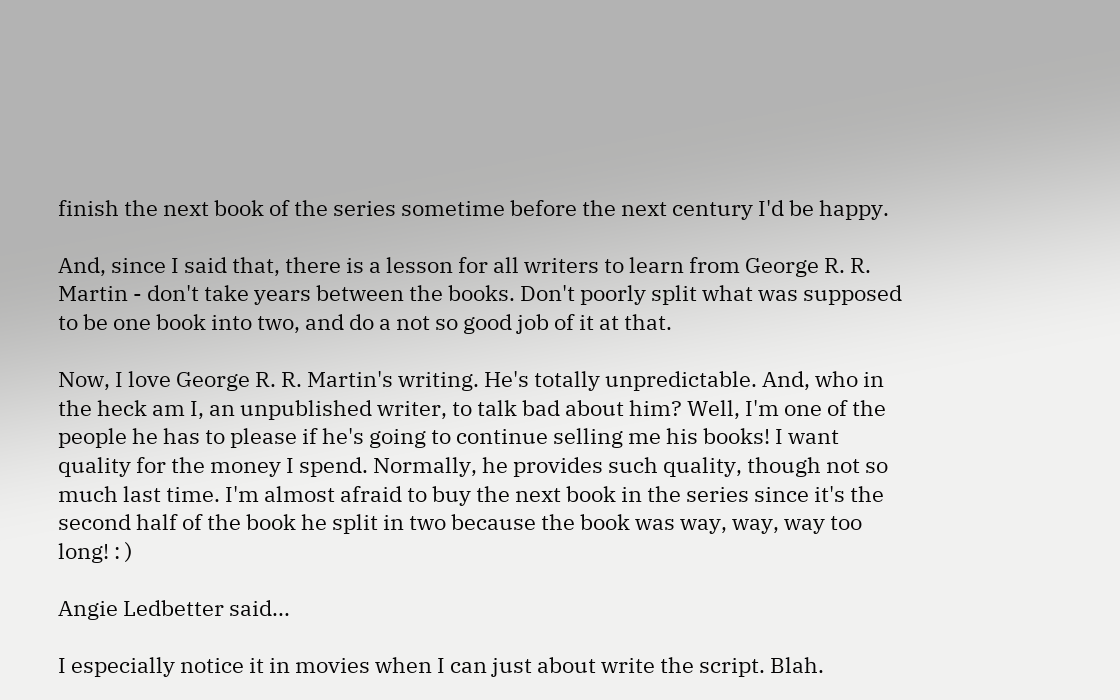finish the next book of the series sometime before the next century I'd be happy.

And, since I said that, there is a lesson for all writers to learn from George R. R. Martin - don't take years between the books. Don't poorly split what was supposed to be one book into two, and do a not so good job of it at that.

Now, I love George R. R. Martin's writing. He's totally unpredictable. And, who in the heck am I, an unpublished writer, to talk bad about him? Well, I'm one of the people he has to please if he's going to continue selling me his books! I want quality for the money I spend. Normally, he provides such quality, though not so much last time. I'm almost afraid to buy the next book in the series since it's the second half of the book he split in two because the book was way, way, way too long! : )

Angie Ledbetter said...

I especially notice it in movies when I can just about write the script. Blah.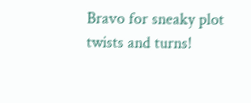Bravo for sneaky plot twists and turns!